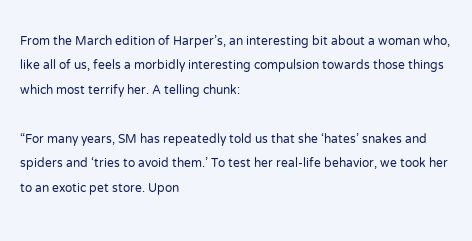From the March edition of Harper’s, an interesting bit about a woman who, like all of us, feels a morbidly interesting compulsion towards those things which most terrify her. A telling chunk:

“For many years, SM has repeatedly told us that she ‘hates’ snakes and spiders and ‘tries to avoid them.’ To test her real-life behavior, we took her to an exotic pet store. Upon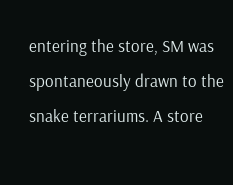entering the store, SM was spontaneously drawn to the snake terrariums. A store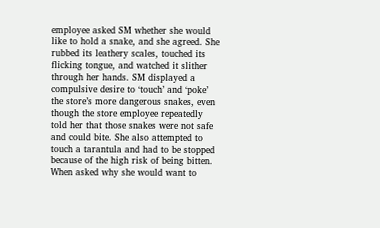employee asked SM whether she would like to hold a snake, and she agreed. She rubbed its leathery scales, touched its flicking tongue, and watched it slither through her hands. SM displayed a compulsive desire to ‘touch’ and ‘poke’ the store’s more dangerous snakes, even though the store employee repeatedly told her that those snakes were not safe and could bite. She also attempted to touch a tarantula and had to be stopped because of the high risk of being bitten. When asked why she would want to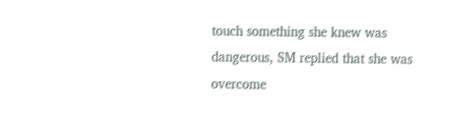touch something she knew was dangerous, SM replied that she was overcome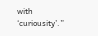with ‘curiousity’.”